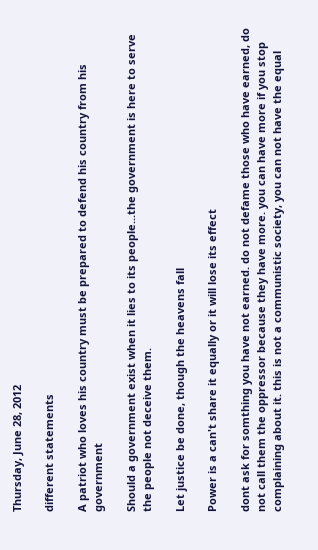Thursday, June 28, 2012

different statements

A patriot who loves his country must be prepared to defend his country from his government

Should a government exist when it lies to its people...the government is here to serve the people not deceive them.

Let justice be done, though the heavens fall

Power is a can't share it equally or it will lose its effect

dont ask for somthing you have not earned. do not defame those who have earned, do not call them the oppressor because they have more. you can have more if you stop complaining about it. this is not a communistic society, you can not have the equal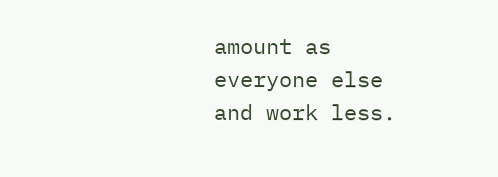amount as everyone else and work less.